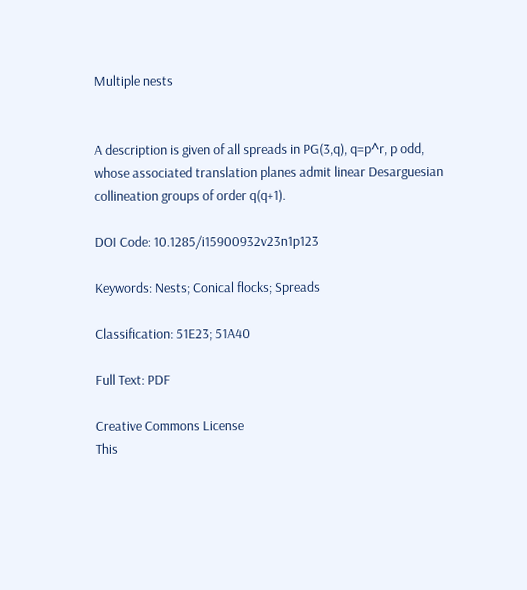Multiple nests


A description is given of all spreads in PG(3,q), q=p^r, p odd, whose associated translation planes admit linear Desarguesian collineation groups of order q(q+1).

DOI Code: 10.1285/i15900932v23n1p123

Keywords: Nests; Conical flocks; Spreads

Classification: 51E23; 51A40

Full Text: PDF

Creative Commons License
This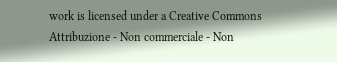work is licensed under a Creative Commons Attribuzione - Non commerciale - Non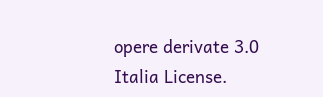opere derivate 3.0 Italia License.